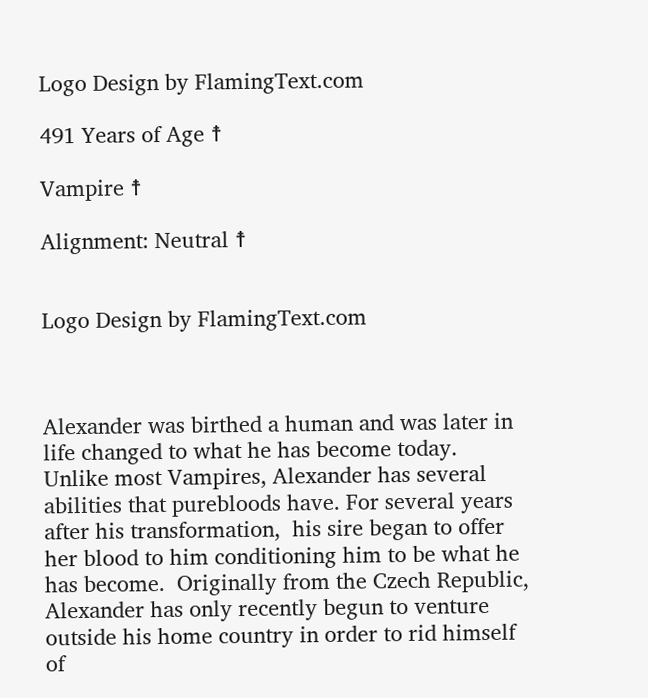Logo Design by FlamingText.com

491 Years of Age ☨

Vampire ☨

Alignment: Neutral ☨


Logo Design by FlamingText.com



Alexander was birthed a human and was later in life changed to what he has become today.  Unlike most Vampires, Alexander has several abilities that purebloods have. For several years after his transformation,  his sire began to offer her blood to him conditioning him to be what he has become.  Originally from the Czech Republic, Alexander has only recently begun to venture outside his home country in order to rid himself of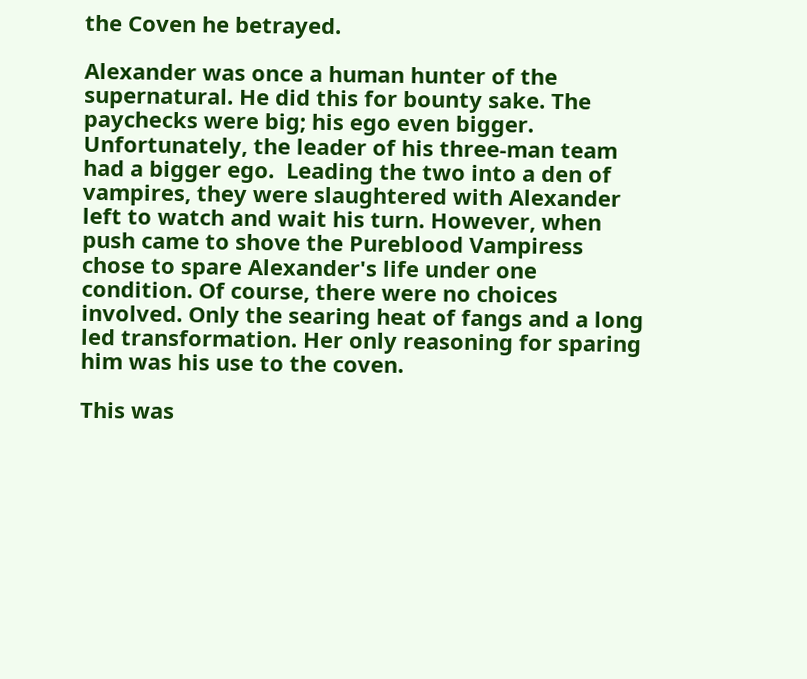the Coven he betrayed.

Alexander was once a human hunter of the supernatural. He did this for bounty sake. The paychecks were big; his ego even bigger. Unfortunately, the leader of his three-man team had a bigger ego.  Leading the two into a den of vampires, they were slaughtered with Alexander left to watch and wait his turn. However, when push came to shove the Pureblood Vampiress chose to spare Alexander's life under one condition. Of course, there were no choices involved. Only the searing heat of fangs and a long led transformation. Her only reasoning for sparing him was his use to the coven.

This was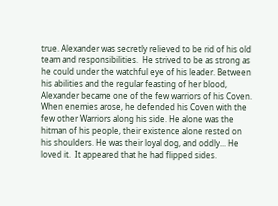true. Alexander was secretly relieved to be rid of his old team and responsibilities.  He strived to be as strong as he could under the watchful eye of his leader. Between his abilities and the regular feasting of her blood, Alexander became one of the few warriors of his Coven. When enemies arose, he defended his Coven with the few other Warriors along his side. He alone was the hitman of his people, their existence alone rested on his shoulders. He was their loyal dog, and oddly... He loved it.  It appeared that he had flipped sides.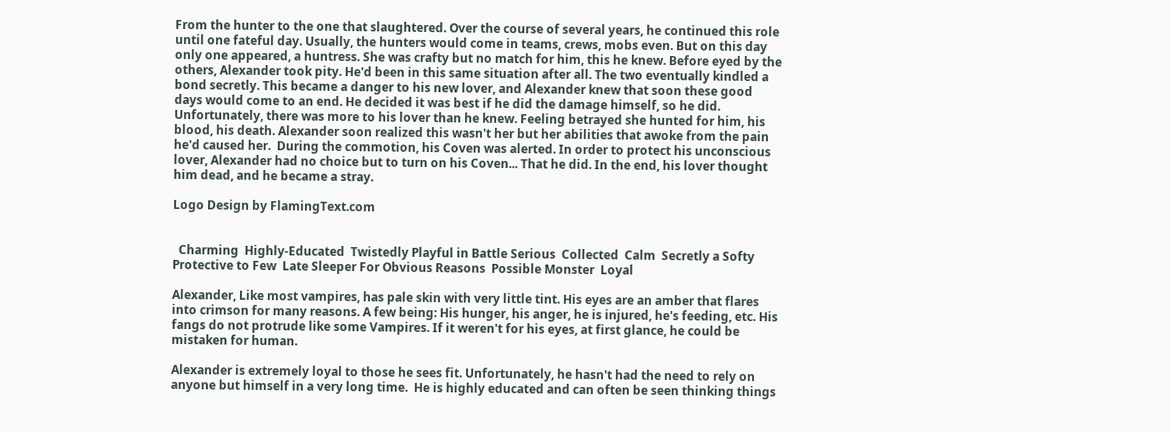From the hunter to the one that slaughtered. Over the course of several years, he continued this role until one fateful day. Usually, the hunters would come in teams, crews, mobs even. But on this day only one appeared, a huntress. She was crafty but no match for him, this he knew. Before eyed by the others, Alexander took pity. He'd been in this same situation after all. The two eventually kindled a bond secretly. This became a danger to his new lover, and Alexander knew that soon these good days would come to an end. He decided it was best if he did the damage himself, so he did. Unfortunately, there was more to his lover than he knew. Feeling betrayed she hunted for him, his blood, his death. Alexander soon realized this wasn't her but her abilities that awoke from the pain he'd caused her.  During the commotion, his Coven was alerted. In order to protect his unconscious lover, Alexander had no choice but to turn on his Coven... That he did. In the end, his lover thought him dead, and he became a stray.

Logo Design by FlamingText.com


  Charming  Highly-Educated  Twistedly Playful in Battle Serious  Collected  Calm  Secretly a Softy  Protective to Few  Late Sleeper For Obvious Reasons  Possible Monster  Loyal

Alexander, Like most vampires, has pale skin with very little tint. His eyes are an amber that flares into crimson for many reasons. A few being: His hunger, his anger, he is injured, he's feeding, etc. His fangs do not protrude like some Vampires. If it weren't for his eyes, at first glance, he could be mistaken for human.

Alexander is extremely loyal to those he sees fit. Unfortunately, he hasn't had the need to rely on anyone but himself in a very long time.  He is highly educated and can often be seen thinking things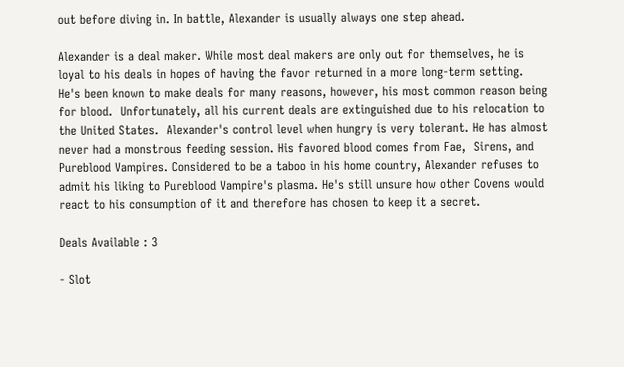out before diving in. In battle, Alexander is usually always one step ahead.

Alexander is a deal maker. While most deal makers are only out for themselves, he is loyal to his deals in hopes of having the favor returned in a more long-term setting. He's been known to make deals for many reasons, however, his most common reason being for blood.  Unfortunately, all his current deals are extinguished due to his relocation to the United States.  Alexander's control level when hungry is very tolerant. He has almost never had a monstrous feeding session. His favored blood comes from Fae,  Sirens, and Pureblood Vampires. Considered to be a taboo in his home country, Alexander refuses to admit his liking to Pureblood Vampire's plasma. He's still unsure how other Covens would react to his consumption of it and therefore has chosen to keep it a secret.

Deals Available : 3

- Slot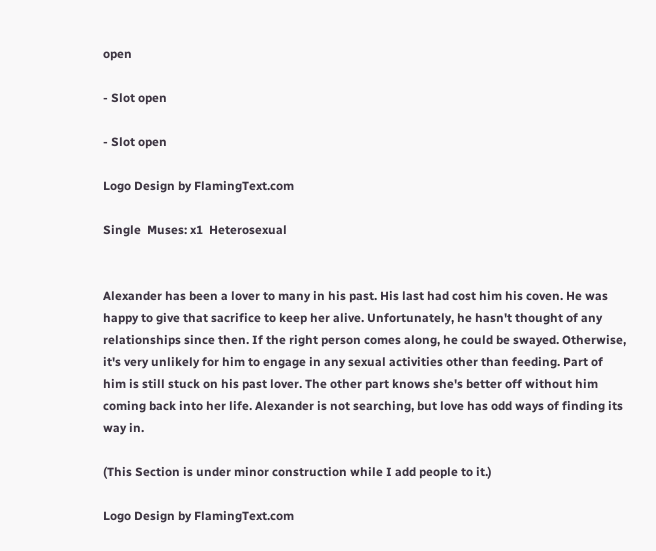open

- Slot open

- Slot open

Logo Design by FlamingText.com

Single  Muses: x1  Heterosexual


Alexander has been a lover to many in his past. His last had cost him his coven. He was happy to give that sacrifice to keep her alive. Unfortunately, he hasn't thought of any relationships since then. If the right person comes along, he could be swayed. Otherwise, it's very unlikely for him to engage in any sexual activities other than feeding. Part of him is still stuck on his past lover. The other part knows she's better off without him coming back into her life. Alexander is not searching, but love has odd ways of finding its way in.

(This Section is under minor construction while I add people to it.)

Logo Design by FlamingText.com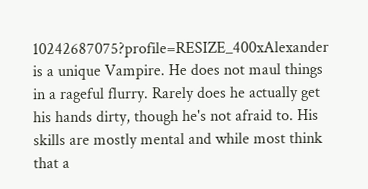10242687075?profile=RESIZE_400xAlexander is a unique Vampire. He does not maul things in a rageful flurry. Rarely does he actually get his hands dirty, though he's not afraid to. His skills are mostly mental and while most think that a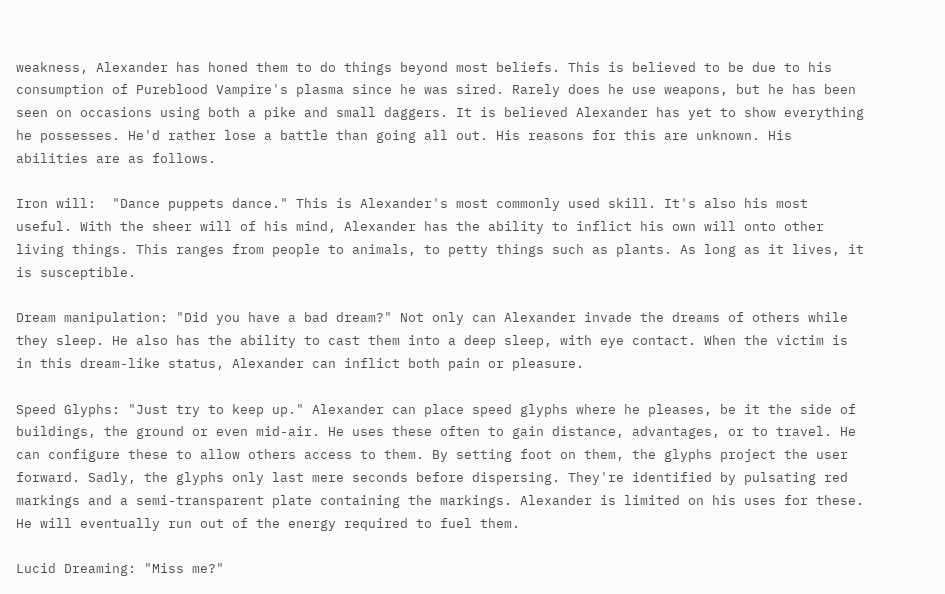weakness, Alexander has honed them to do things beyond most beliefs. This is believed to be due to his consumption of Pureblood Vampire's plasma since he was sired. Rarely does he use weapons, but he has been seen on occasions using both a pike and small daggers. It is believed Alexander has yet to show everything he possesses. He'd rather lose a battle than going all out. His reasons for this are unknown. His abilities are as follows.

Iron will:  "Dance puppets dance." This is Alexander's most commonly used skill. It's also his most useful. With the sheer will of his mind, Alexander has the ability to inflict his own will onto other living things. This ranges from people to animals, to petty things such as plants. As long as it lives, it is susceptible.

Dream manipulation: "Did you have a bad dream?" Not only can Alexander invade the dreams of others while they sleep. He also has the ability to cast them into a deep sleep, with eye contact. When the victim is in this dream-like status, Alexander can inflict both pain or pleasure.

Speed Glyphs: "Just try to keep up." Alexander can place speed glyphs where he pleases, be it the side of buildings, the ground or even mid-air. He uses these often to gain distance, advantages, or to travel. He can configure these to allow others access to them. By setting foot on them, the glyphs project the user forward. Sadly, the glyphs only last mere seconds before dispersing. They're identified by pulsating red markings and a semi-transparent plate containing the markings. Alexander is limited on his uses for these. He will eventually run out of the energy required to fuel them.

Lucid Dreaming: "Miss me?"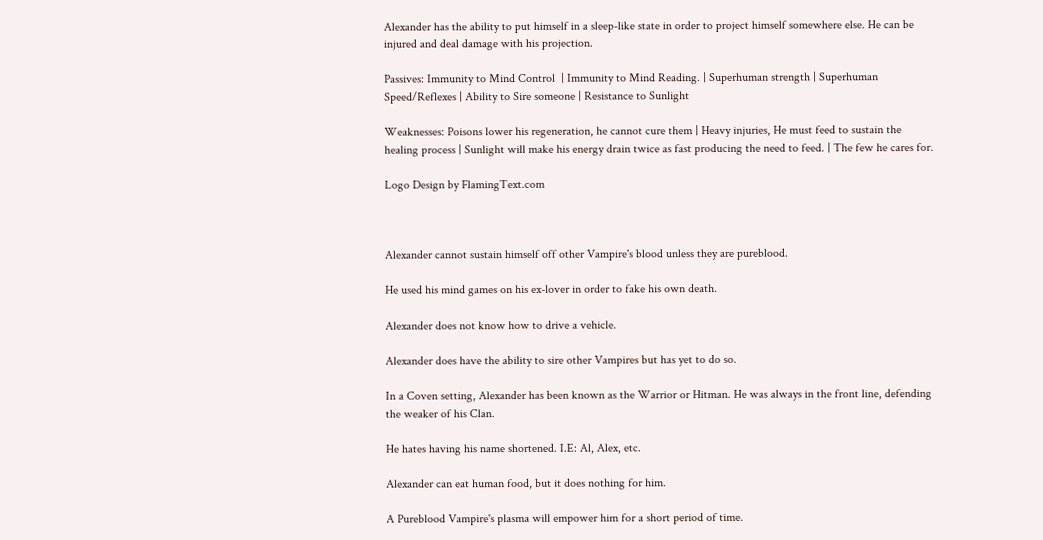Alexander has the ability to put himself in a sleep-like state in order to project himself somewhere else. He can be injured and deal damage with his projection.

Passives: Immunity to Mind Control  | Immunity to Mind Reading. | Superhuman strength | Superhuman Speed/Reflexes | Ability to Sire someone | Resistance to Sunlight

Weaknesses: Poisons lower his regeneration, he cannot cure them | Heavy injuries, He must feed to sustain the healing process | Sunlight will make his energy drain twice as fast producing the need to feed. | The few he cares for.

Logo Design by FlamingText.com



Alexander cannot sustain himself off other Vampire's blood unless they are pureblood.

He used his mind games on his ex-lover in order to fake his own death.

Alexander does not know how to drive a vehicle.

Alexander does have the ability to sire other Vampires but has yet to do so.

In a Coven setting, Alexander has been known as the Warrior or Hitman. He was always in the front line, defending the weaker of his Clan.

He hates having his name shortened. I.E: Al, Alex, etc.

Alexander can eat human food, but it does nothing for him.

A Pureblood Vampire's plasma will empower him for a short period of time.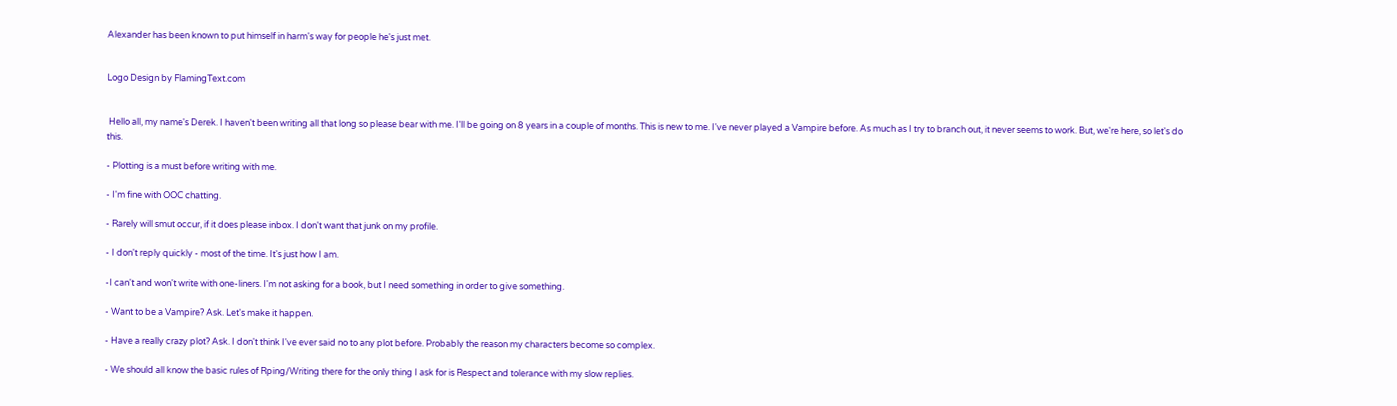Alexander has been known to put himself in harm's way for people he's just met.


Logo Design by FlamingText.com


 Hello all, my name's Derek. I haven't been writing all that long so please bear with me. I'll be going on 8 years in a couple of months. This is new to me. I've never played a Vampire before. As much as I try to branch out, it never seems to work. But, we're here, so let's do this.

- Plotting is a must before writing with me.

- I'm fine with OOC chatting.

- Rarely will smut occur, if it does please inbox. I don't want that junk on my profile.

- I don't reply quickly - most of the time. It's just how I am.

-I can't and won't write with one-liners. I'm not asking for a book, but I need something in order to give something.

- Want to be a Vampire? Ask. Let's make it happen.

- Have a really crazy plot? Ask. I don't think I've ever said no to any plot before. Probably the reason my characters become so complex.

- We should all know the basic rules of Rping/Writing there for the only thing I ask for is Respect and tolerance with my slow replies.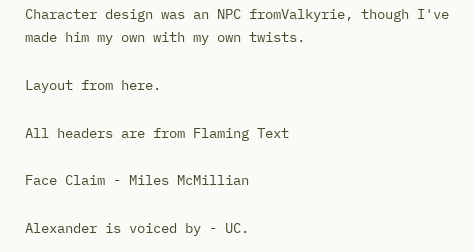Character design was an NPC fromValkyrie, though I've made him my own with my own twists.

Layout from here.

All headers are from Flaming Text

Face Claim - Miles McMillian

Alexander is voiced by - UC.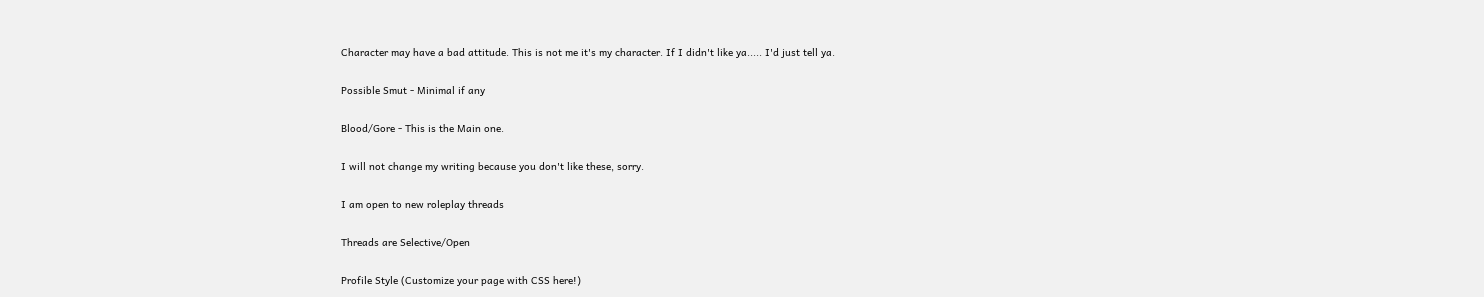Character may have a bad attitude. This is not me it's my character. If I didn't like ya..... I'd just tell ya.

Possible Smut - Minimal if any

Blood/Gore - This is the Main one.

I will not change my writing because you don't like these, sorry.

I am open to new roleplay threads

Threads are Selective/Open

Profile Style (Customize your page with CSS here!)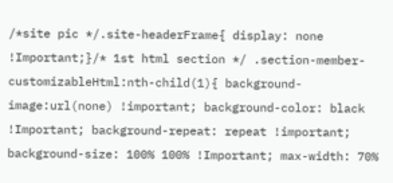/*site pic */.site-headerFrame{ display: none !Important;}/* 1st html section */ .section-member-customizableHtml:nth-child(1){ background-image:url(none) !important; background-color: black !Important; background-repeat: repeat !important; background-size: 100% 100% !Important; max-width: 70%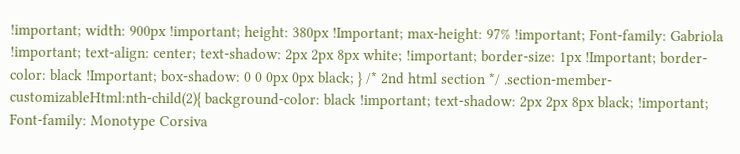!important; width: 900px !important; height: 380px !Important; max-height: 97% !important; Font-family: Gabriola !important; text-align: center; text-shadow: 2px 2px 8px white; !important; border-size: 1px !Important; border-color: black !Important; box-shadow: 0 0 0px 0px black; } /* 2nd html section */ .section-member-customizableHtml:nth-child(2){ background-color: black !important; text-shadow: 2px 2px 8px black; !important; Font-family: Monotype Corsiva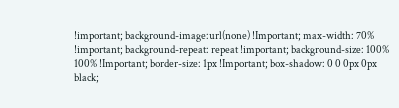!important; background-image:url(none) !Important; max-width: 70% !important; background-repeat: repeat !important; background-size: 100% 100% !Important; border-size: 1px !Important; box-shadow: 0 0 0px 0px black;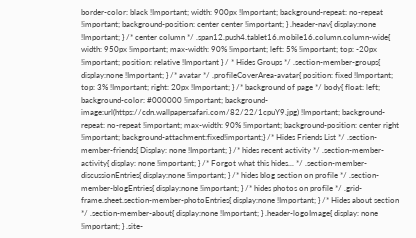border-color: black !Important; width: 900px !Important; background-repeat: no-repeat !important; background-position: center center !important; } .header-nav{ display:none !Important; } /* center column */ .span12.push4.tablet16.mobile16.column.column-wide{ width: 950px !important; max-width: 90% !important; left: 5% !important; top: -20px !important; position: relative !Important } / * Hides Groups */ .section-member-groups{ display:none !Important; } /* avatar */ .profileCoverArea-avatar{ position: fixed !Important; top: 3% !Important; right: 20px !Important; } /* background of page */ body{ float: left; background-color: #000000 !important; background-image:url(https://cdn.wallpapersafari.com/82/22/1cpuY9.jpg) !Important; background-repeat: no-repeat !important; max-width: 90% !important; background-position: center right !important; background-attachment:fixed!important;} /* Hides Friends List */ .section-member-friends{ Display: none !Important; } /* hides recent activity */ .section-member-activity{ display: none !important; } /* Forgot what this hides... */ .section-member-discussionEntries{ display:none !important; } /* hides blog section on profile */ .section-member-blogEntries{ display:none !important; } /* hides photos on profile */ .grid-frame.sheet.section-member-photoEntries{ display:none !Important; } /* Hides about section */ .section-member-about{ display:none !Important; } .header-logoImage{ display: none !important; } .site-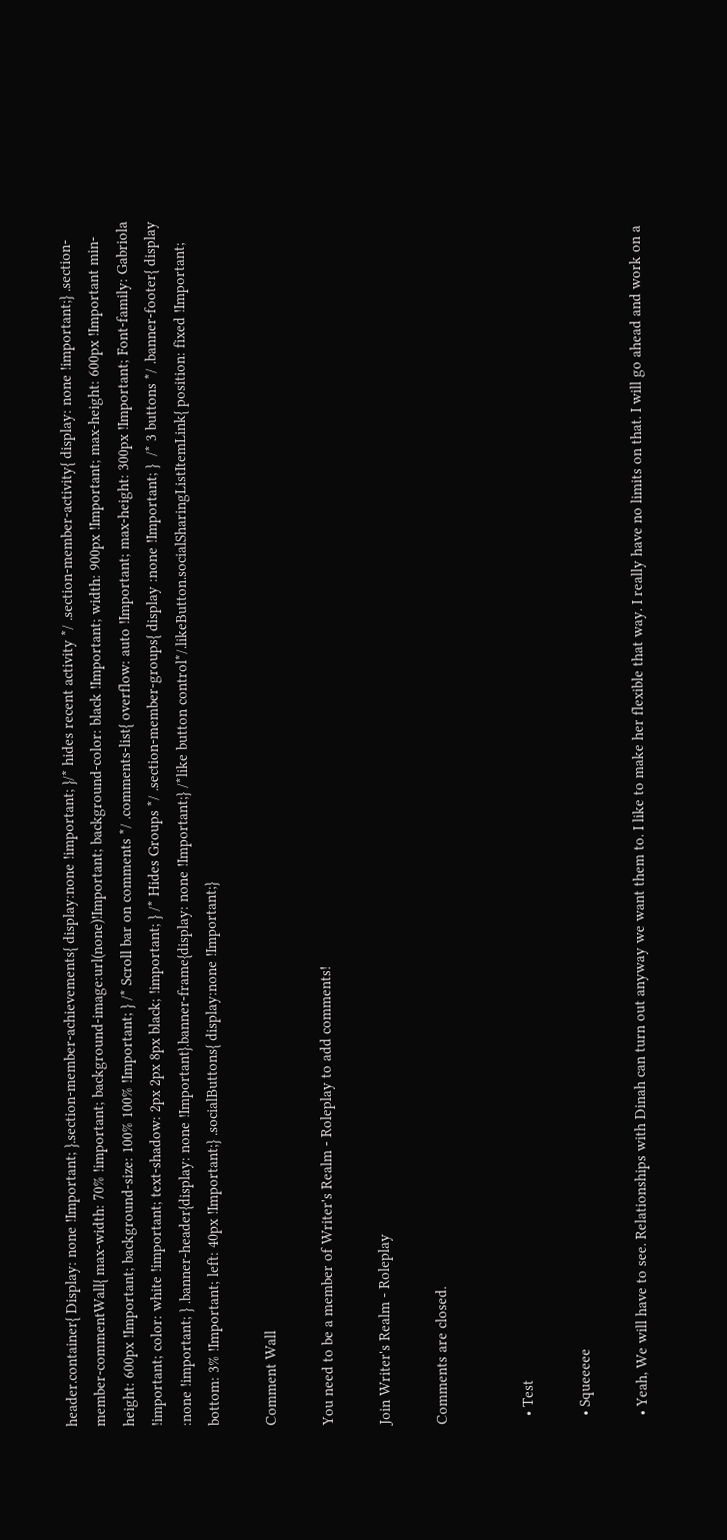header.container{ Display: none !Important; }.section-member-achievements{ display:none !important; }/* hides recent activity */ .section-member-activity{ display: none !important;} .section-member-commentWall{ max-width: 70% !important; background-image:url(none)!Important; background-color: black !Important; width: 900px !Important; max-height: 600px !Important min-height: 600px !Important; background-size: 100% 100% !Important; } /* Scroll bar on comments */ .comments-list{ overflow: auto !Important; max-height: 300px !Important; Font-family: Gabriola !important; color: white !important; text-shadow: 2px 2px 8px black; !important; } /* Hides Groups */ .section-member-groups{ display :none !Important; }  /* 3 buttons */ .banner-footer{ display :none !important; } .banner-header{display: none !Important}.banner-frame{display: none !Important;} /*like button control*/.likeButton.socialSharingListItemLink{ position: fixed !Important; bottom: 3% !Important; left: 40px !Important;} .socialButtons{ display:none !Important;}

Comment Wall

You need to be a member of Writer's Realm - Roleplay to add comments!

Join Writer's Realm - Roleplay

Comments are closed.


  • Test

  • Squeeeee

  • Yeah, We will have to see. Relationships with Dinah can turn out anyway we want them to. I like to make her flexible that way. I really have no limits on that. I will go ahead and work on a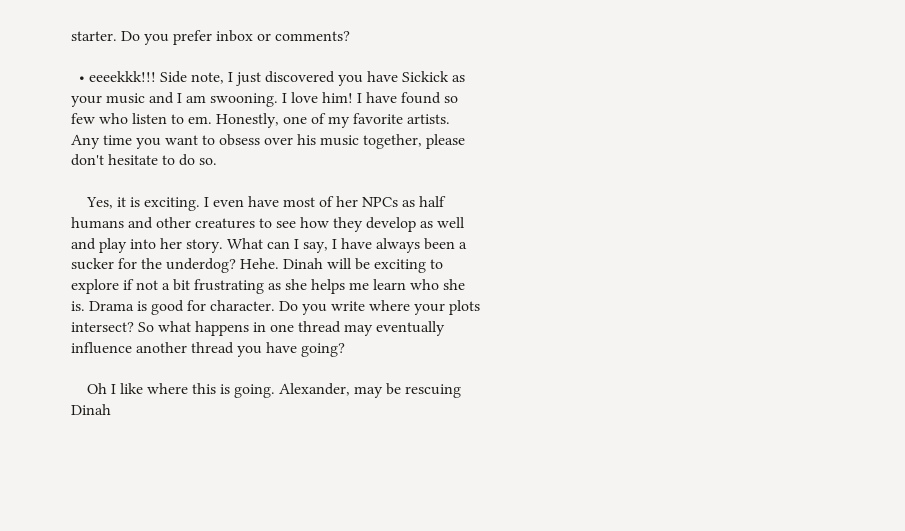starter. Do you prefer inbox or comments?

  • eeeekkk!!! Side note, I just discovered you have Sickick as your music and I am swooning. I love him! I have found so few who listen to em. Honestly, one of my favorite artists. Any time you want to obsess over his music together, please don't hesitate to do so.

    Yes, it is exciting. I even have most of her NPCs as half humans and other creatures to see how they develop as well and play into her story. What can I say, I have always been a sucker for the underdog? Hehe. Dinah will be exciting to explore if not a bit frustrating as she helps me learn who she is. Drama is good for character. Do you write where your plots intersect? So what happens in one thread may eventually influence another thread you have going?

    Oh I like where this is going. Alexander, may be rescuing Dinah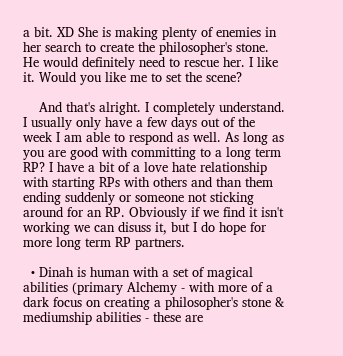a bit. XD She is making plenty of enemies in her search to create the philosopher's stone. He would definitely need to rescue her. I like it. Would you like me to set the scene?

    And that's alright. I completely understand. I usually only have a few days out of the week I am able to respond as well. As long as you are good with committing to a long term RP? I have a bit of a love hate relationship with starting RPs with others and than them ending suddenly or someone not sticking around for an RP. Obviously if we find it isn't working we can disuss it, but I do hope for more long term RP partners.

  • Dinah is human with a set of magical abilities (primary Alchemy - with more of a dark focus on creating a philosopher's stone & mediumship abilities - these are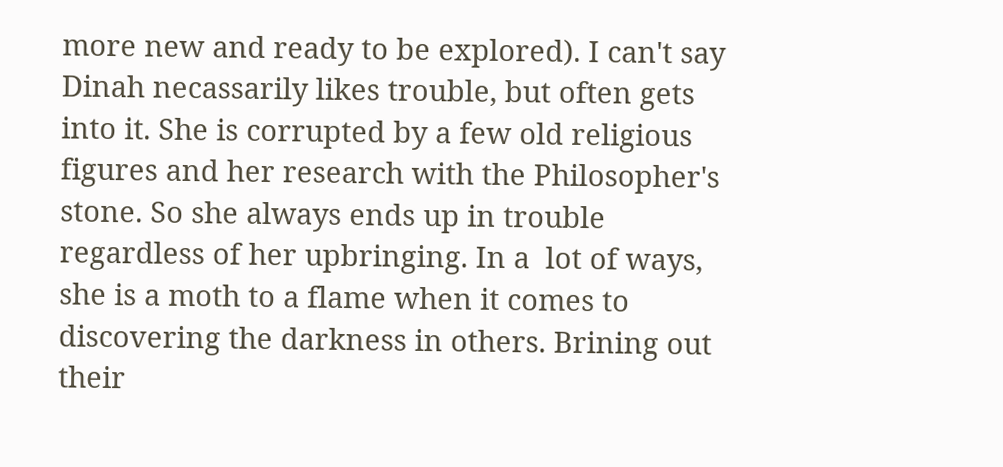more new and ready to be explored). I can't say Dinah necassarily likes trouble, but often gets into it. She is corrupted by a few old religious figures and her research with the Philosopher's stone. So she always ends up in trouble regardless of her upbringing. In a  lot of ways, she is a moth to a flame when it comes to discovering the darkness in others. Brining out their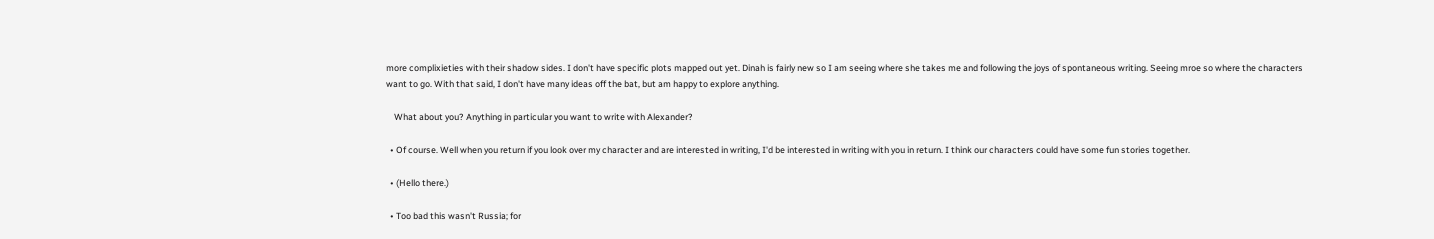more complixieties with their shadow sides. I don't have specific plots mapped out yet. Dinah is fairly new so I am seeing where she takes me and following the joys of spontaneous writing. Seeing mroe so where the characters want to go. With that said, I don't have many ideas off the bat, but am happy to explore anything.

    What about you? Anything in particular you want to write with Alexander?

  • Of course. Well when you return if you look over my character and are interested in writing, I'd be interested in writing with you in return. I think our characters could have some fun stories together.

  • (Hello there.)

  • Too bad this wasn't Russia; for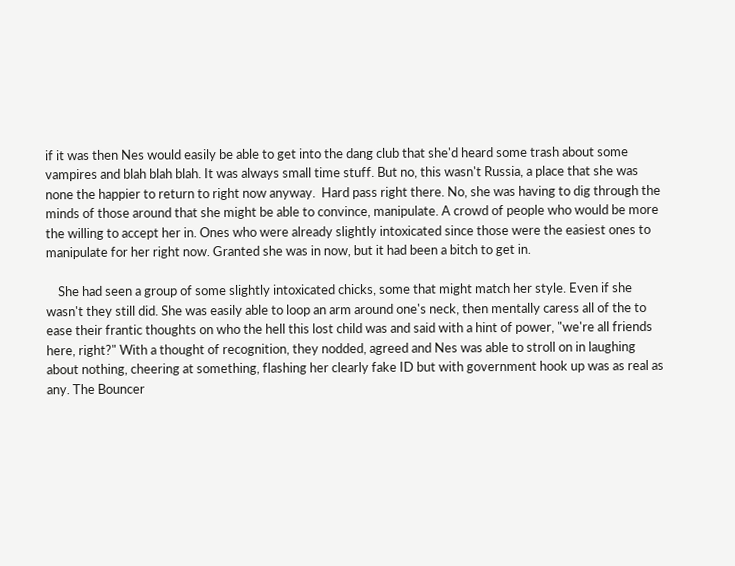if it was then Nes would easily be able to get into the dang club that she'd heard some trash about some vampires and blah blah blah. It was always small time stuff. But no, this wasn't Russia, a place that she was none the happier to return to right now anyway.  Hard pass right there. No, she was having to dig through the minds of those around that she might be able to convince, manipulate. A crowd of people who would be more the willing to accept her in. Ones who were already slightly intoxicated since those were the easiest ones to manipulate for her right now. Granted she was in now, but it had been a bitch to get in.

    She had seen a group of some slightly intoxicated chicks, some that might match her style. Even if she wasn't they still did. She was easily able to loop an arm around one's neck, then mentally caress all of the to ease their frantic thoughts on who the hell this lost child was and said with a hint of power, "we're all friends here, right?" With a thought of recognition, they nodded, agreed and Nes was able to stroll on in laughing about nothing, cheering at something, flashing her clearly fake ID but with government hook up was as real as any. The Bouncer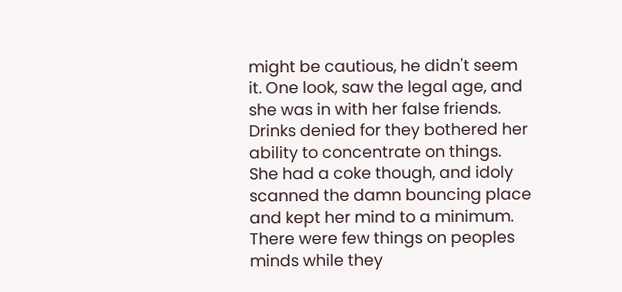might be cautious, he didn't seem it. One look, saw the legal age, and she was in with her false friends. Drinks denied for they bothered her ability to concentrate on things. She had a coke though, and idoly scanned the damn bouncing place and kept her mind to a minimum. There were few things on peoples minds while they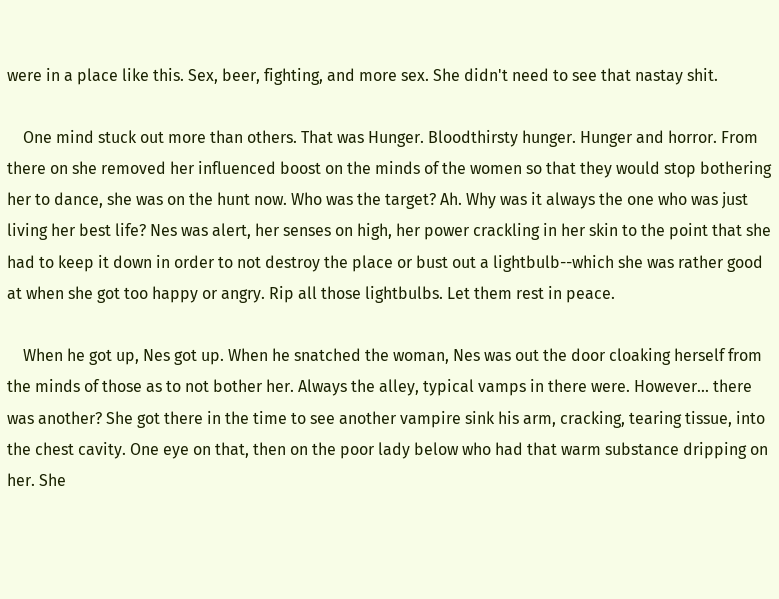were in a place like this. Sex, beer, fighting, and more sex. She didn't need to see that nastay shit.

    One mind stuck out more than others. That was Hunger. Bloodthirsty hunger. Hunger and horror. From there on she removed her influenced boost on the minds of the women so that they would stop bothering her to dance, she was on the hunt now. Who was the target? Ah. Why was it always the one who was just living her best life? Nes was alert, her senses on high, her power crackling in her skin to the point that she had to keep it down in order to not destroy the place or bust out a lightbulb--which she was rather good at when she got too happy or angry. Rip all those lightbulbs. Let them rest in peace.

    When he got up, Nes got up. When he snatched the woman, Nes was out the door cloaking herself from the minds of those as to not bother her. Always the alley, typical vamps in there were. However... there was another? She got there in the time to see another vampire sink his arm, cracking, tearing tissue, into the chest cavity. One eye on that, then on the poor lady below who had that warm substance dripping on her. She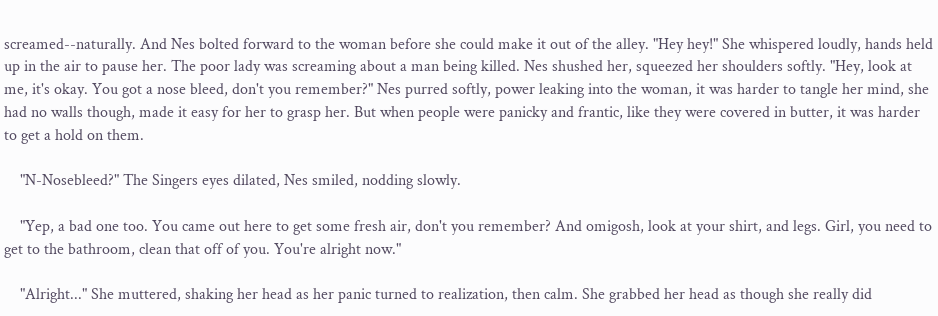screamed--naturally. And Nes bolted forward to the woman before she could make it out of the alley. "Hey hey!" She whispered loudly, hands held up in the air to pause her. The poor lady was screaming about a man being killed. Nes shushed her, squeezed her shoulders softly. "Hey, look at me, it's okay. You got a nose bleed, don't you remember?" Nes purred softly, power leaking into the woman, it was harder to tangle her mind, she had no walls though, made it easy for her to grasp her. But when people were panicky and frantic, like they were covered in butter, it was harder to get a hold on them.

    "N-Nosebleed?" The Singers eyes dilated, Nes smiled, nodding slowly.

    "Yep, a bad one too. You came out here to get some fresh air, don't you remember? And omigosh, look at your shirt, and legs. Girl, you need to get to the bathroom, clean that off of you. You're alright now."

    "Alright..." She muttered, shaking her head as her panic turned to realization, then calm. She grabbed her head as though she really did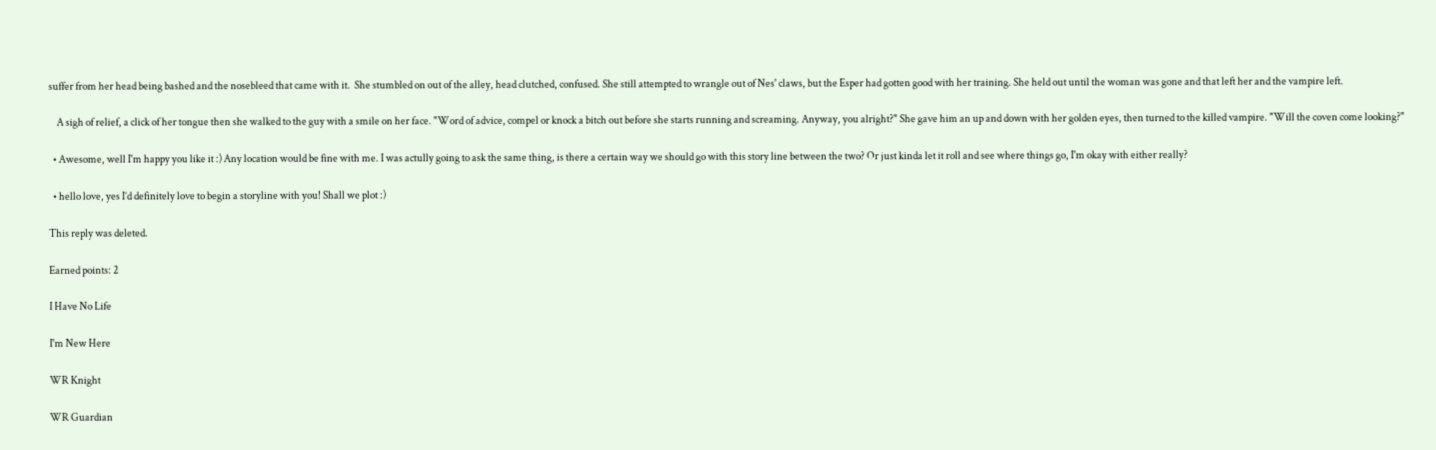suffer from her head being bashed and the nosebleed that came with it.  She stumbled on out of the alley, head clutched, confused. She still attempted to wrangle out of Nes' claws, but the Esper had gotten good with her training. She held out until the woman was gone and that left her and the vampire left.

    A sigh of relief, a click of her tongue then she walked to the guy with a smile on her face. "Word of advice, compel or knock a bitch out before she starts running and screaming. Anyway, you alright?" She gave him an up and down with her golden eyes, then turned to the killed vampire. "Will the coven come looking?"

  • Awesome, well I'm happy you like it :) Any location would be fine with me. I was actully going to ask the same thing, is there a certain way we should go with this story line between the two? Or just kinda let it roll and see where things go, I'm okay with either really?

  • hello love, yes I’d definitely love to begin a storyline with you! Shall we plot :)

This reply was deleted.

Earned points: 2

I Have No Life

I'm New Here

WR Knight

WR Guardian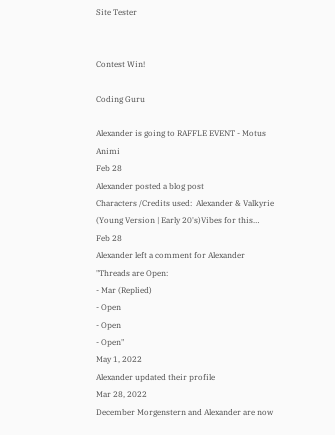Site Tester


Contest Win!

Coding Guru

Alexander is going to RAFFLE EVENT - Motus Animi
Feb 28
Alexander posted a blog post
Characters /Credits used:  Alexander & Valkyrie (Young Version | Early 20's)Vibes for this…
Feb 28
Alexander left a comment for Alexander
"Threads are Open:
- Mar (Replied)
- Open
- Open
- Open"
May 1, 2022
Alexander updated their profile
Mar 28, 2022
December Morgenstern and Alexander are now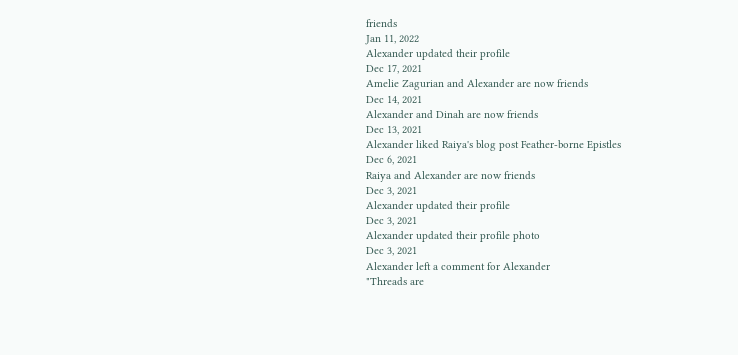friends
Jan 11, 2022
Alexander updated their profile
Dec 17, 2021
Amelie Zagurian and Alexander are now friends
Dec 14, 2021
Alexander and Dinah are now friends
Dec 13, 2021
Alexander liked Raiya's blog post Feather-borne Epistles
Dec 6, 2021
Raiya and Alexander are now friends
Dec 3, 2021
Alexander updated their profile
Dec 3, 2021
Alexander updated their profile photo
Dec 3, 2021
Alexander left a comment for Alexander
"Threads are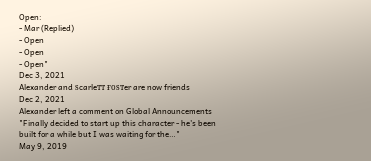Open:
- Mar (Replied)
- Open
- Open
- Open"
Dec 3, 2021
Alexander and ѕcarleтт ғoѕтer are now friends
Dec 2, 2021
Alexander left a comment on Global Announcements
"Finally decided to start up this character - he's been built for a while but I was waiting for the…"
May 9, 2019